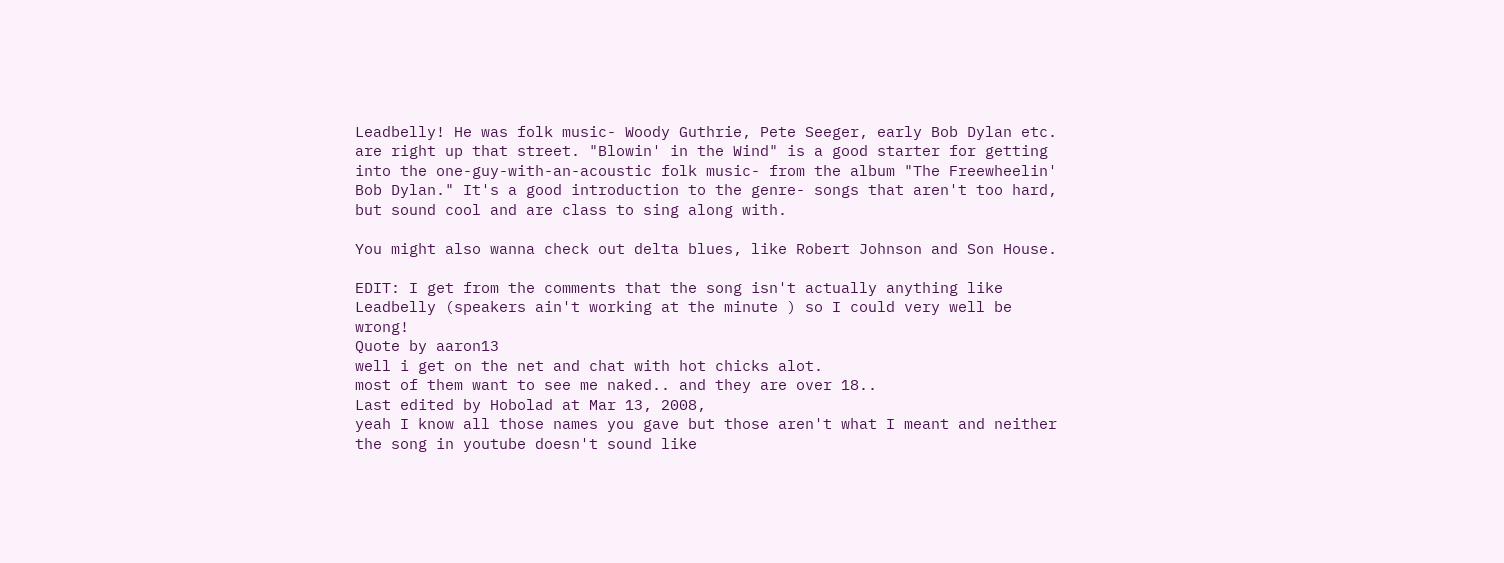Leadbelly! He was folk music- Woody Guthrie, Pete Seeger, early Bob Dylan etc. are right up that street. "Blowin' in the Wind" is a good starter for getting into the one-guy-with-an-acoustic folk music- from the album "The Freewheelin' Bob Dylan." It's a good introduction to the genre- songs that aren't too hard, but sound cool and are class to sing along with.

You might also wanna check out delta blues, like Robert Johnson and Son House.

EDIT: I get from the comments that the song isn't actually anything like Leadbelly (speakers ain't working at the minute ) so I could very well be wrong!
Quote by aaron13
well i get on the net and chat with hot chicks alot.
most of them want to see me naked.. and they are over 18..
Last edited by Hobolad at Mar 13, 2008,
yeah I know all those names you gave but those aren't what I meant and neither the song in youtube doesn't sound like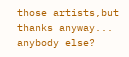those artists,but thanks anyway...
anybody else?